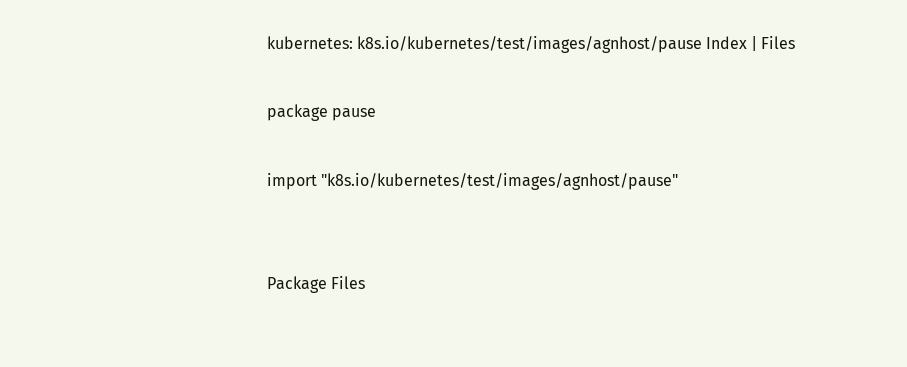kubernetes: k8s.io/kubernetes/test/images/agnhost/pause Index | Files

package pause

import "k8s.io/kubernetes/test/images/agnhost/pause"


Package Files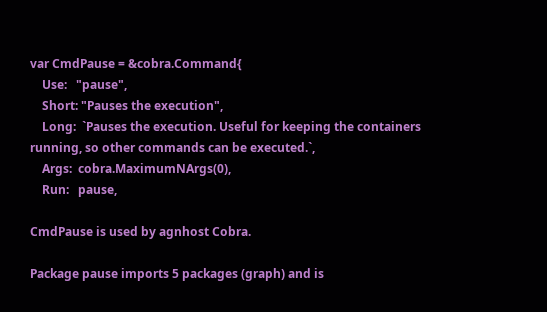var CmdPause = &cobra.Command{
    Use:   "pause",
    Short: "Pauses the execution",
    Long:  `Pauses the execution. Useful for keeping the containers running, so other commands can be executed.`,
    Args:  cobra.MaximumNArgs(0),
    Run:   pause,

CmdPause is used by agnhost Cobra.

Package pause imports 5 packages (graph) and is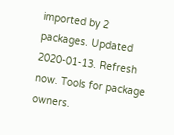imported by 2 packages. Updated 2020-01-13. Refresh now. Tools for package owners.